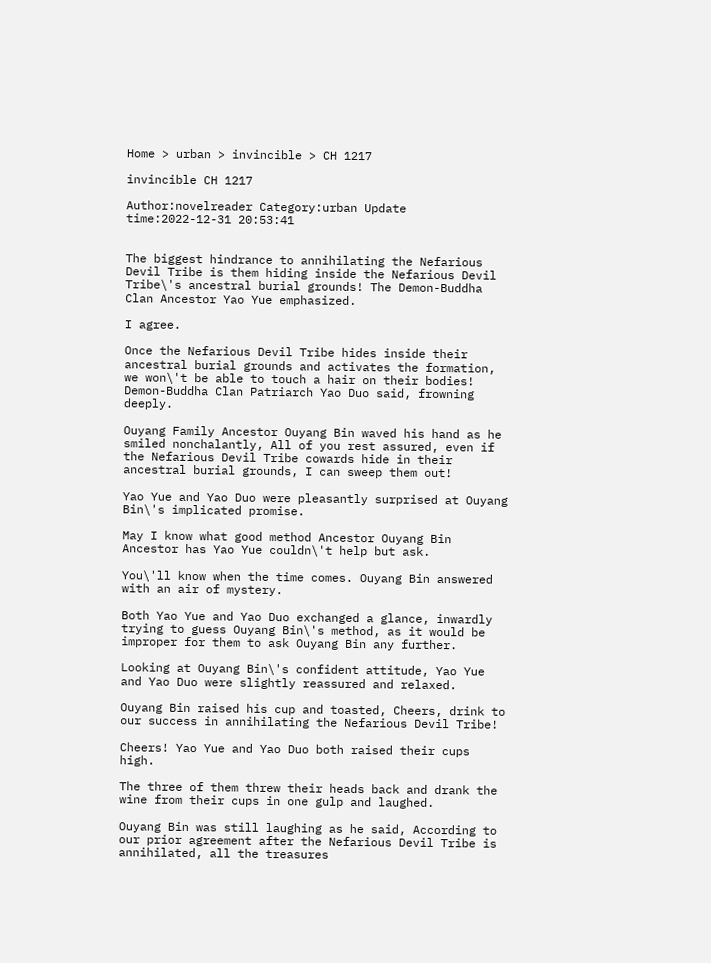Home > urban > invincible > CH 1217

invincible CH 1217

Author:novelreader Category:urban Update time:2022-12-31 20:53:41


The biggest hindrance to annihilating the Nefarious Devil Tribe is them hiding inside the Nefarious Devil Tribe\'s ancestral burial grounds! The Demon-Buddha Clan Ancestor Yao Yue emphasized.

I agree.

Once the Nefarious Devil Tribe hides inside their ancestral burial grounds and activates the formation, we won\'t be able to touch a hair on their bodies! Demon-Buddha Clan Patriarch Yao Duo said, frowning deeply.

Ouyang Family Ancestor Ouyang Bin waved his hand as he smiled nonchalantly, All of you rest assured, even if the Nefarious Devil Tribe cowards hide in their ancestral burial grounds, I can sweep them out!

Yao Yue and Yao Duo were pleasantly surprised at Ouyang Bin\'s implicated promise.

May I know what good method Ancestor Ouyang Bin Ancestor has Yao Yue couldn\'t help but ask.

You\'ll know when the time comes. Ouyang Bin answered with an air of mystery.

Both Yao Yue and Yao Duo exchanged a glance, inwardly trying to guess Ouyang Bin\'s method, as it would be improper for them to ask Ouyang Bin any further.

Looking at Ouyang Bin\'s confident attitude, Yao Yue and Yao Duo were slightly reassured and relaxed.

Ouyang Bin raised his cup and toasted, Cheers, drink to our success in annihilating the Nefarious Devil Tribe!

Cheers! Yao Yue and Yao Duo both raised their cups high.

The three of them threw their heads back and drank the wine from their cups in one gulp and laughed.

Ouyang Bin was still laughing as he said, According to our prior agreement after the Nefarious Devil Tribe is annihilated, all the treasures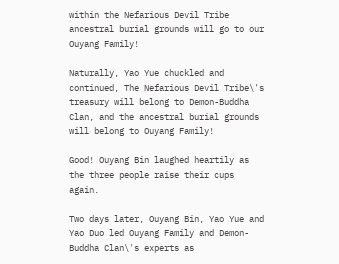within the Nefarious Devil Tribe ancestral burial grounds will go to our Ouyang Family!

Naturally, Yao Yue chuckled and continued, The Nefarious Devil Tribe\'s treasury will belong to Demon-Buddha Clan, and the ancestral burial grounds will belong to Ouyang Family!

Good! Ouyang Bin laughed heartily as the three people raise their cups again.

Two days later, Ouyang Bin, Yao Yue and Yao Duo led Ouyang Family and Demon-Buddha Clan\'s experts as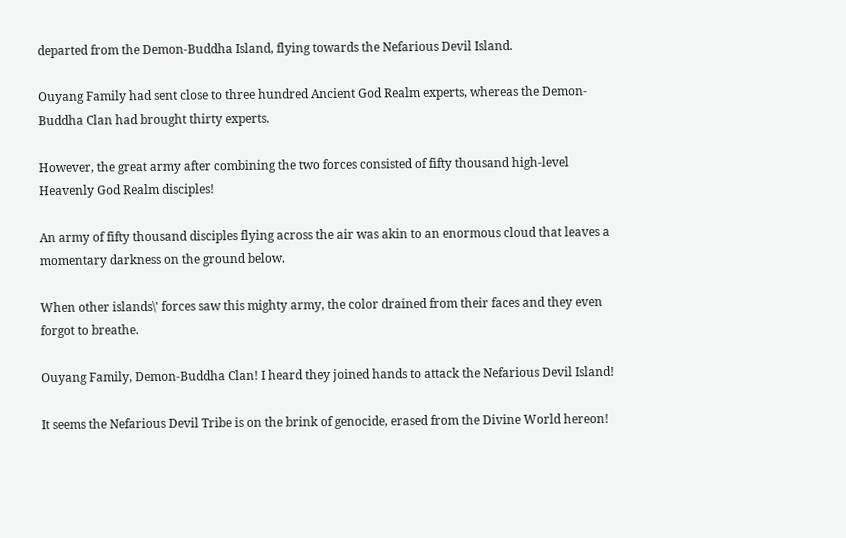departed from the Demon-Buddha Island, flying towards the Nefarious Devil Island.

Ouyang Family had sent close to three hundred Ancient God Realm experts, whereas the Demon-Buddha Clan had brought thirty experts.

However, the great army after combining the two forces consisted of fifty thousand high-level Heavenly God Realm disciples!

An army of fifty thousand disciples flying across the air was akin to an enormous cloud that leaves a momentary darkness on the ground below.

When other islands\' forces saw this mighty army, the color drained from their faces and they even forgot to breathe.

Ouyang Family, Demon-Buddha Clan! I heard they joined hands to attack the Nefarious Devil Island!

It seems the Nefarious Devil Tribe is on the brink of genocide, erased from the Divine World hereon!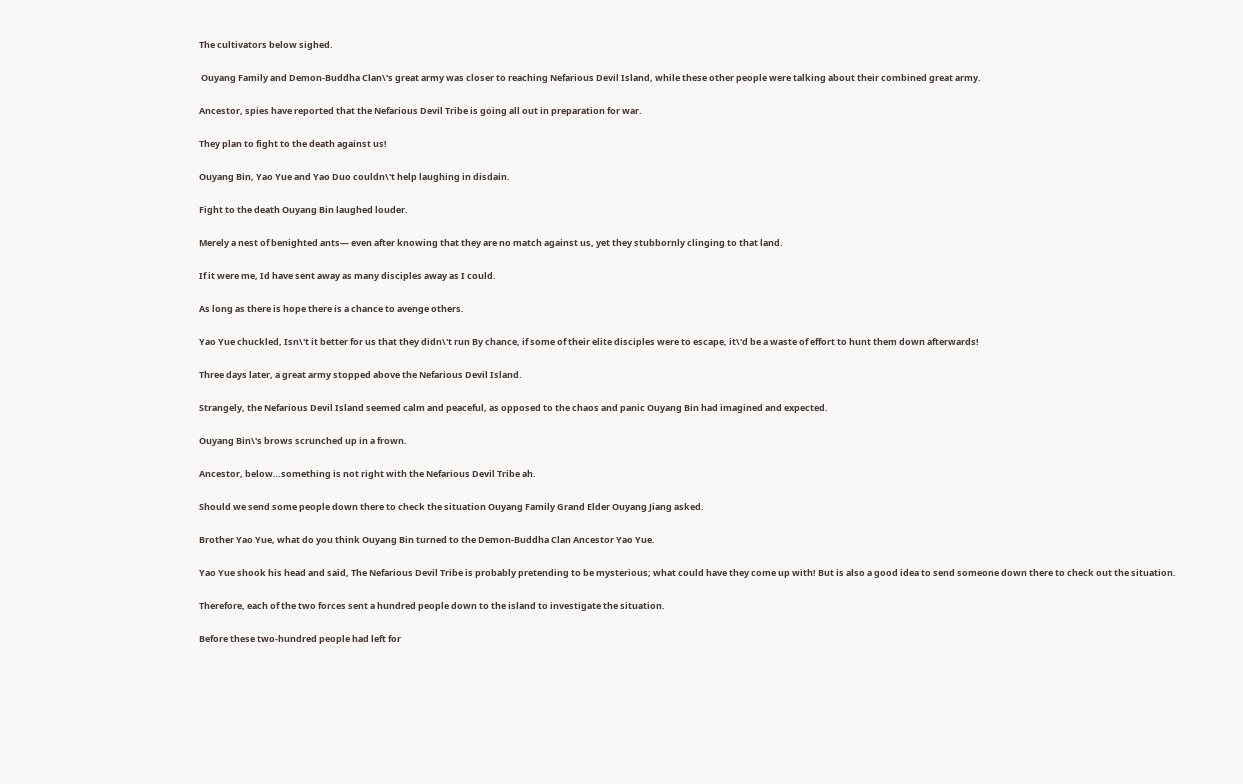The cultivators below sighed.

 Ouyang Family and Demon-Buddha Clan\'s great army was closer to reaching Nefarious Devil Island, while these other people were talking about their combined great army.

Ancestor, spies have reported that the Nefarious Devil Tribe is going all out in preparation for war.

They plan to fight to the death against us!

Ouyang Bin, Yao Yue and Yao Duo couldn\'t help laughing in disdain.

Fight to the death Ouyang Bin laughed louder.

Merely a nest of benighted ants— even after knowing that they are no match against us, yet they stubbornly clinging to that land.

If it were me, Id have sent away as many disciples away as I could.

As long as there is hope there is a chance to avenge others.

Yao Yue chuckled, Isn\'t it better for us that they didn\'t run By chance, if some of their elite disciples were to escape, it\'d be a waste of effort to hunt them down afterwards!

Three days later, a great army stopped above the Nefarious Devil Island.

Strangely, the Nefarious Devil Island seemed calm and peaceful, as opposed to the chaos and panic Ouyang Bin had imagined and expected.

Ouyang Bin\'s brows scrunched up in a frown.

Ancestor, below…something is not right with the Nefarious Devil Tribe ah.

Should we send some people down there to check the situation Ouyang Family Grand Elder Ouyang Jiang asked.

Brother Yao Yue, what do you think Ouyang Bin turned to the Demon-Buddha Clan Ancestor Yao Yue.

Yao Yue shook his head and said, The Nefarious Devil Tribe is probably pretending to be mysterious; what could have they come up with! But is also a good idea to send someone down there to check out the situation.

Therefore, each of the two forces sent a hundred people down to the island to investigate the situation.

Before these two-hundred people had left for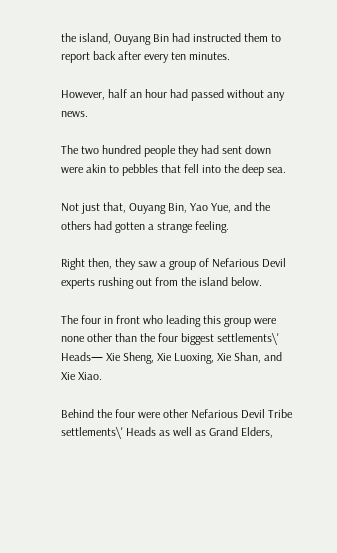the island, Ouyang Bin had instructed them to report back after every ten minutes.

However, half an hour had passed without any news.

The two hundred people they had sent down were akin to pebbles that fell into the deep sea.

Not just that, Ouyang Bin, Yao Yue, and the others had gotten a strange feeling.

Right then, they saw a group of Nefarious Devil experts rushing out from the island below.

The four in front who leading this group were none other than the four biggest settlements\' Heads— Xie Sheng, Xie Luoxing, Xie Shan, and Xie Xiao.

Behind the four were other Nefarious Devil Tribe settlements\' Heads as well as Grand Elders,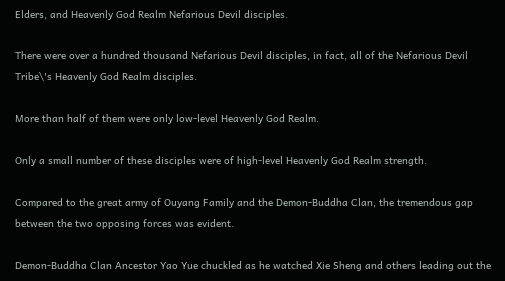Elders, and Heavenly God Realm Nefarious Devil disciples.

There were over a hundred thousand Nefarious Devil disciples, in fact, all of the Nefarious Devil Tribe\'s Heavenly God Realm disciples.

More than half of them were only low-level Heavenly God Realm.

Only a small number of these disciples were of high-level Heavenly God Realm strength.

Compared to the great army of Ouyang Family and the Demon-Buddha Clan, the tremendous gap between the two opposing forces was evident.

Demon-Buddha Clan Ancestor Yao Yue chuckled as he watched Xie Sheng and others leading out the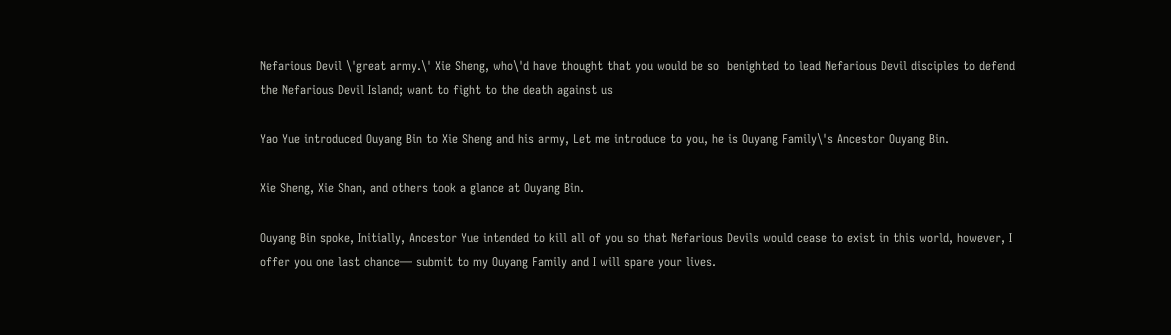Nefarious Devil \'great army.\' Xie Sheng, who\'d have thought that you would be so  benighted to lead Nefarious Devil disciples to defend the Nefarious Devil Island; want to fight to the death against us

Yao Yue introduced Ouyang Bin to Xie Sheng and his army, Let me introduce to you, he is Ouyang Family\'s Ancestor Ouyang Bin.

Xie Sheng, Xie Shan, and others took a glance at Ouyang Bin.

Ouyang Bin spoke, Initially, Ancestor Yue intended to kill all of you so that Nefarious Devils would cease to exist in this world, however, I offer you one last chance— submit to my Ouyang Family and I will spare your lives.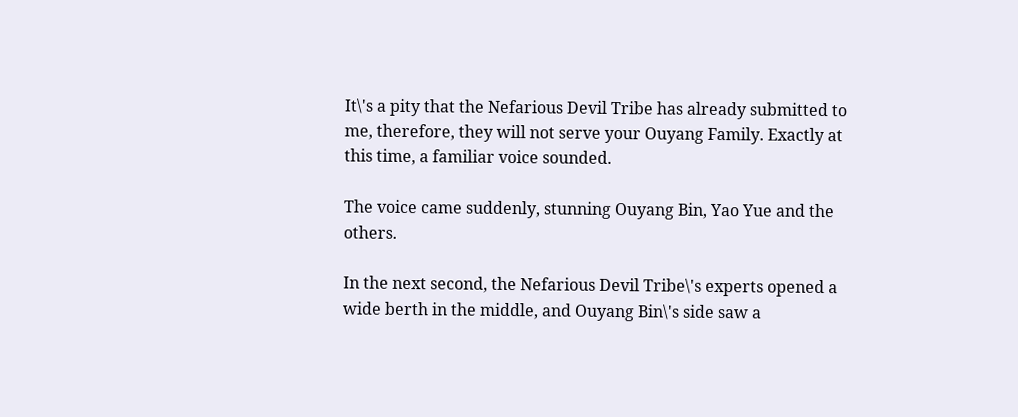It\'s a pity that the Nefarious Devil Tribe has already submitted to me, therefore, they will not serve your Ouyang Family. Exactly at this time, a familiar voice sounded.

The voice came suddenly, stunning Ouyang Bin, Yao Yue and the others.

In the next second, the Nefarious Devil Tribe\'s experts opened a wide berth in the middle, and Ouyang Bin\'s side saw a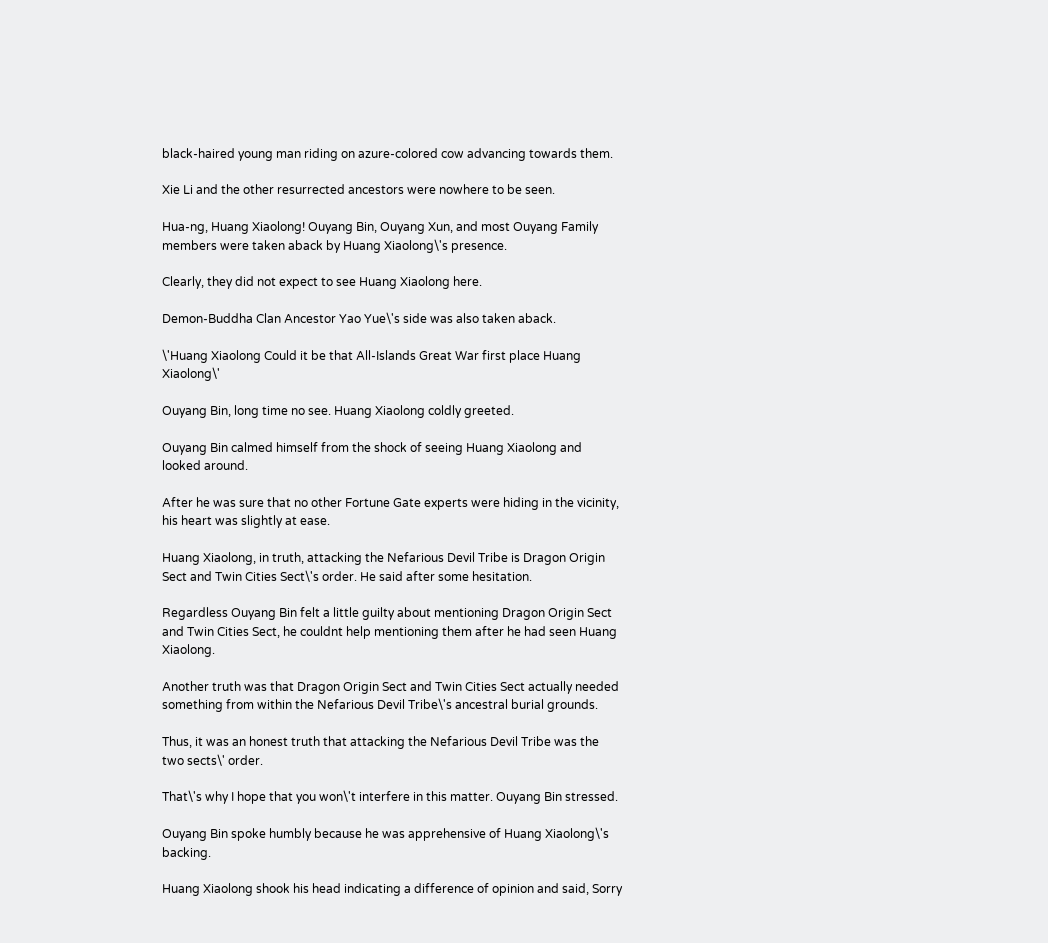black-haired young man riding on azure-colored cow advancing towards them.

Xie Li and the other resurrected ancestors were nowhere to be seen.

Hua-ng, Huang Xiaolong! Ouyang Bin, Ouyang Xun, and most Ouyang Family members were taken aback by Huang Xiaolong\'s presence.

Clearly, they did not expect to see Huang Xiaolong here.

Demon-Buddha Clan Ancestor Yao Yue\'s side was also taken aback.

\'Huang Xiaolong Could it be that All-Islands Great War first place Huang Xiaolong\'

Ouyang Bin, long time no see. Huang Xiaolong coldly greeted.

Ouyang Bin calmed himself from the shock of seeing Huang Xiaolong and looked around.

After he was sure that no other Fortune Gate experts were hiding in the vicinity, his heart was slightly at ease.

Huang Xiaolong, in truth, attacking the Nefarious Devil Tribe is Dragon Origin Sect and Twin Cities Sect\'s order. He said after some hesitation.

Regardless Ouyang Bin felt a little guilty about mentioning Dragon Origin Sect and Twin Cities Sect, he couldnt help mentioning them after he had seen Huang Xiaolong.

Another truth was that Dragon Origin Sect and Twin Cities Sect actually needed something from within the Nefarious Devil Tribe\'s ancestral burial grounds.

Thus, it was an honest truth that attacking the Nefarious Devil Tribe was the two sects\' order.

That\'s why I hope that you won\'t interfere in this matter. Ouyang Bin stressed.

Ouyang Bin spoke humbly because he was apprehensive of Huang Xiaolong\'s backing.

Huang Xiaolong shook his head indicating a difference of opinion and said, Sorry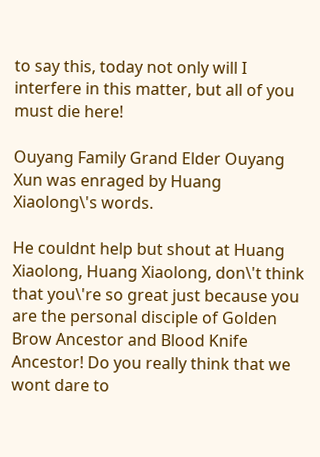to say this, today not only will I interfere in this matter, but all of you must die here!

Ouyang Family Grand Elder Ouyang Xun was enraged by Huang Xiaolong\'s words.

He couldnt help but shout at Huang Xiaolong, Huang Xiaolong, don\'t think that you\'re so great just because you are the personal disciple of Golden Brow Ancestor and Blood Knife Ancestor! Do you really think that we wont dare to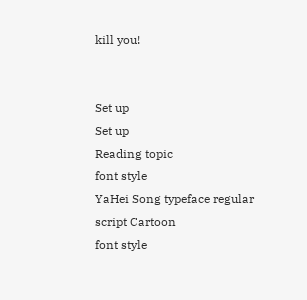kill you!


Set up
Set up
Reading topic
font style
YaHei Song typeface regular script Cartoon
font style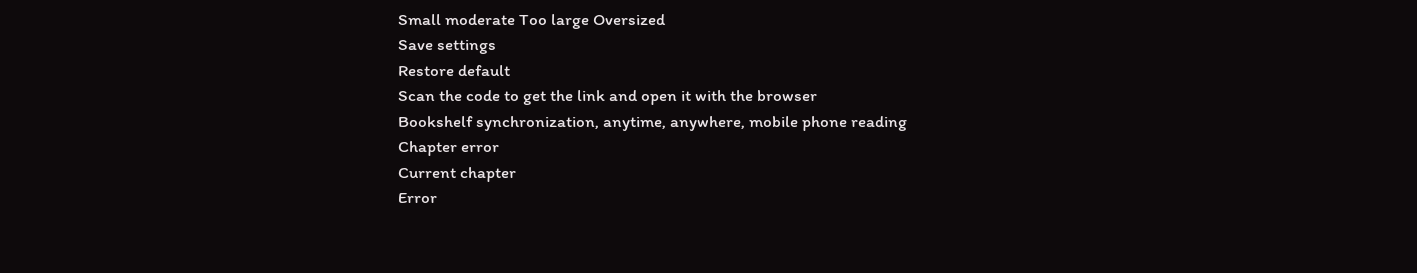Small moderate Too large Oversized
Save settings
Restore default
Scan the code to get the link and open it with the browser
Bookshelf synchronization, anytime, anywhere, mobile phone reading
Chapter error
Current chapter
Error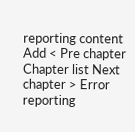reporting content
Add < Pre chapter Chapter list Next chapter > Error reporting